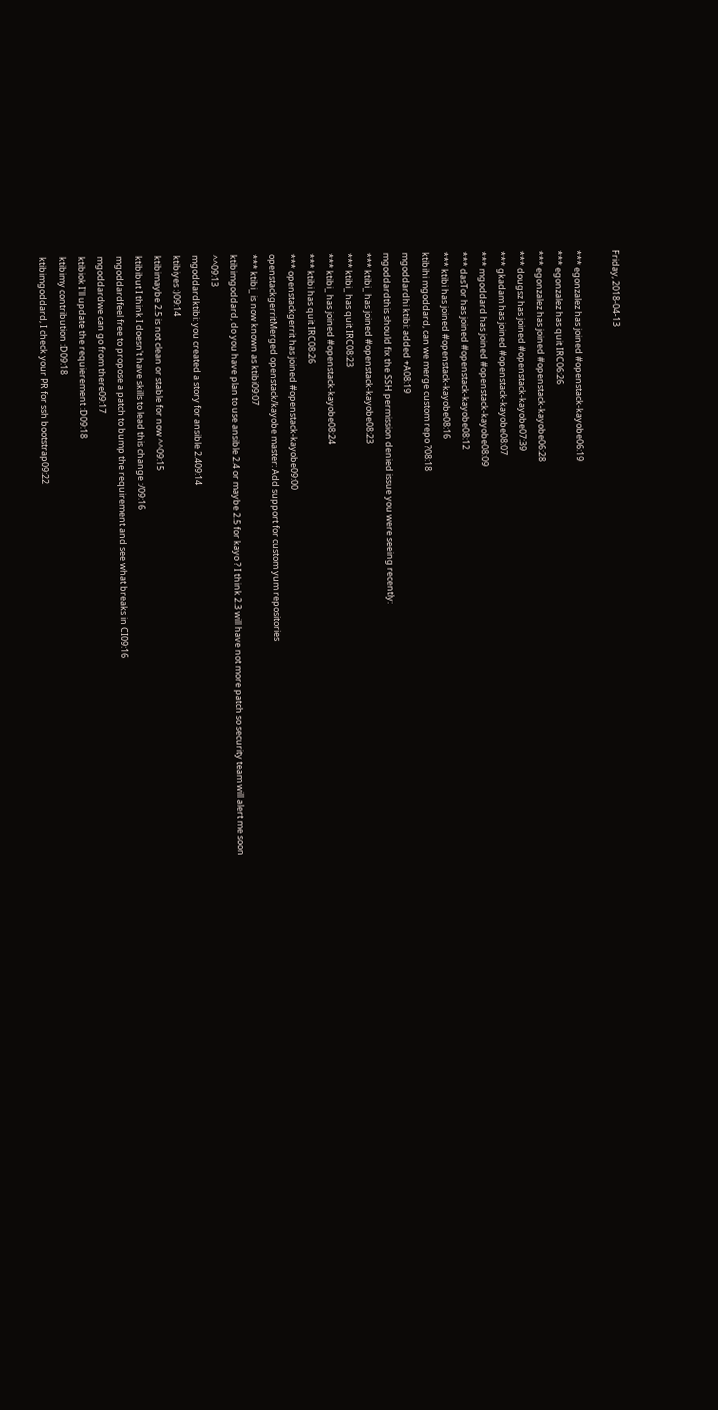Friday, 2018-04-13

*** egonzalez has joined #openstack-kayobe06:19
*** egonzalez has quit IRC06:26
*** egonzalez has joined #openstack-kayobe06:28
*** dougsz has joined #openstack-kayobe07:39
*** gkadam has joined #openstack-kayobe08:07
*** mgoddard has joined #openstack-kayobe08:09
*** dasTor has joined #openstack-kayobe08:12
*** ktibi has joined #openstack-kayobe08:16
ktibihi mgoddard, can we merge custom repo ?08:18
mgoddardhi ktibi: added +A08:19
mgoddardthis should fix the SSH permission denied issue you were seeing recently:
*** ktibi_ has joined #openstack-kayobe08:23
*** ktibi_ has quit IRC08:23
*** ktibi_ has joined #openstack-kayobe08:24
*** ktibi has quit IRC08:26
*** openstackgerrit has joined #openstack-kayobe09:00
openstackgerritMerged openstack/kayobe master: Add support for custom yum repositories
*** ktibi_ is now known as ktibi09:07
ktibimgoddard, do you have plan to use ansible 2.4 or maybe 2.5 for kayo ? I think 2.3 will have not more patch so security team will alert me soon ^^09:13
mgoddardktibi: you created a story for ansible 2.409:14
ktibiyes :)09:14
ktibimaybe 2.5 is not clean or stable for now ^^09:15
ktibibut I think I doesn't have skills to lead this change :/09:16
mgoddardfeel free to propose a patch to bump the requirement and see what breaks in CI09:16
mgoddardwe can go from there09:17
ktibiok I'll update the requierement :D09:18
ktibimy contribution :D09:18
ktibimgoddard, I check your PR for ssh bootstrap09:22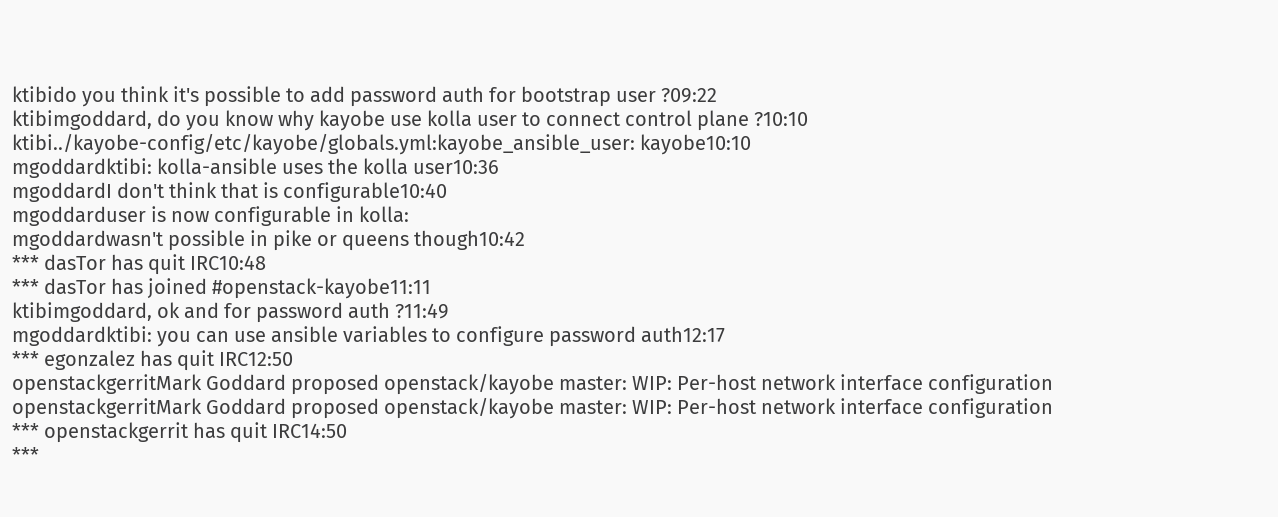ktibido you think it's possible to add password auth for bootstrap user ?09:22
ktibimgoddard, do you know why kayobe use kolla user to connect control plane ?10:10
ktibi../kayobe-config/etc/kayobe/globals.yml:kayobe_ansible_user: kayobe10:10
mgoddardktibi: kolla-ansible uses the kolla user10:36
mgoddardI don't think that is configurable10:40
mgoddarduser is now configurable in kolla:
mgoddardwasn't possible in pike or queens though10:42
*** dasTor has quit IRC10:48
*** dasTor has joined #openstack-kayobe11:11
ktibimgoddard, ok and for password auth ?11:49
mgoddardktibi: you can use ansible variables to configure password auth12:17
*** egonzalez has quit IRC12:50
openstackgerritMark Goddard proposed openstack/kayobe master: WIP: Per-host network interface configuration
openstackgerritMark Goddard proposed openstack/kayobe master: WIP: Per-host network interface configuration
*** openstackgerrit has quit IRC14:50
***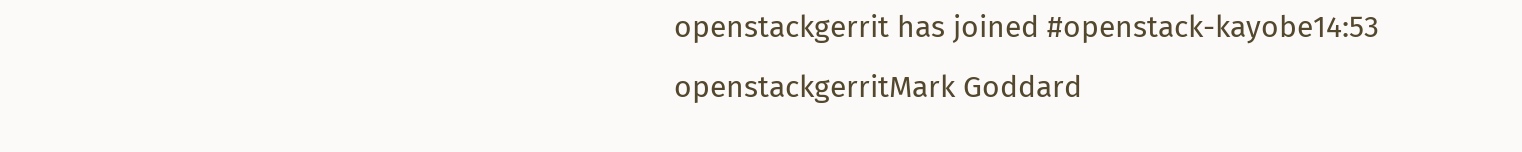openstackgerrit has joined #openstack-kayobe14:53
openstackgerritMark Goddard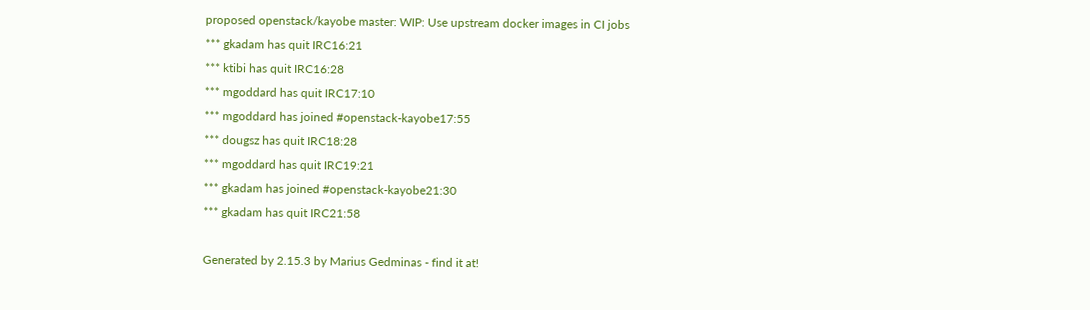proposed openstack/kayobe master: WIP: Use upstream docker images in CI jobs
*** gkadam has quit IRC16:21
*** ktibi has quit IRC16:28
*** mgoddard has quit IRC17:10
*** mgoddard has joined #openstack-kayobe17:55
*** dougsz has quit IRC18:28
*** mgoddard has quit IRC19:21
*** gkadam has joined #openstack-kayobe21:30
*** gkadam has quit IRC21:58

Generated by 2.15.3 by Marius Gedminas - find it at!